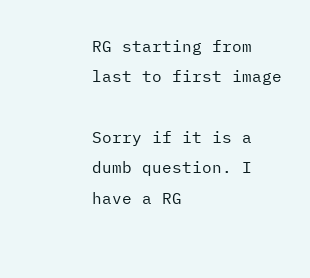RG starting from last to first image

Sorry if it is a dumb question. I have a RG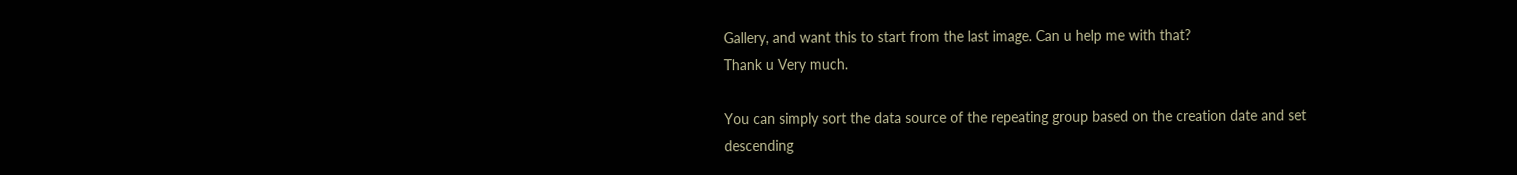Gallery, and want this to start from the last image. Can u help me with that?
Thank u Very much.

You can simply sort the data source of the repeating group based on the creation date and set descending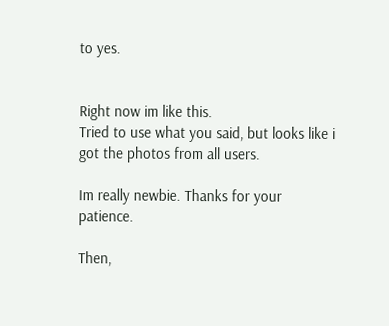to yes.


Right now im like this.
Tried to use what you said, but looks like i got the photos from all users.

Im really newbie. Thanks for your patience.

Then,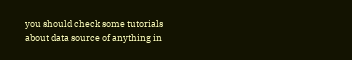you should check some tutorials about data source of anything in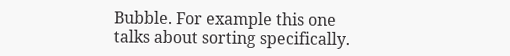Bubble. For example this one talks about sorting specifically.